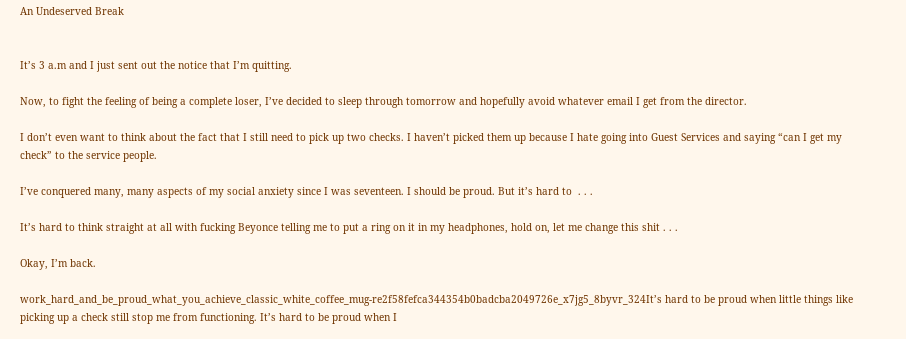An Undeserved Break


It’s 3 a.m and I just sent out the notice that I’m quitting.

Now, to fight the feeling of being a complete loser, I’ve decided to sleep through tomorrow and hopefully avoid whatever email I get from the director.

I don’t even want to think about the fact that I still need to pick up two checks. I haven’t picked them up because I hate going into Guest Services and saying “can I get my check” to the service people.

I’ve conquered many, many aspects of my social anxiety since I was seventeen. I should be proud. But it’s hard to  . . .

It’s hard to think straight at all with fucking Beyonce telling me to put a ring on it in my headphones, hold on, let me change this shit . . .

Okay, I’m back.

work_hard_and_be_proud_what_you_achieve_classic_white_coffee_mug-re2f58fefca344354b0badcba2049726e_x7jg5_8byvr_324It’s hard to be proud when little things like picking up a check still stop me from functioning. It’s hard to be proud when I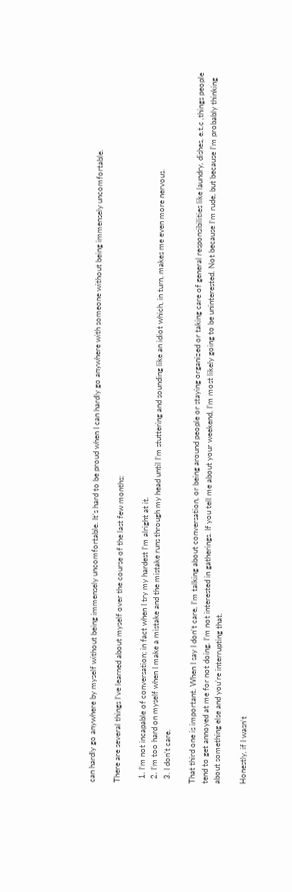can hardly go anywhere by myself without being immensely uncomfortable. It’s hard to be proud when I can hardly go anywhere with someone without being immensely uncomfortable.

There are several things I’ve learned about myself over the course of the last few months:

  1. I’m not incapable of conversation; in fact when I try my hardest I’m alright at it.
  2. I’m too hard on myself when I make a mistake and the mistake runs through my head until I’m stuttering and sounding like an idiot which, in turn, makes me even more nervous.
  3. I don’t care.

That third one is important. When I say I don’t care, I’m talking about conversation, or being around people or staying organized or taking care of general responsibilities like laundry, dishes, e.t.c ,things people tend to get annoyed at me for not doing. I’m not interested in gatherings. If you tell me about your weekend, I’m most likely going to be uninterested. Not because I’m rude, but because I’m probably thinking about something else and you’re interrupting that.

Honestly, if I wasn’t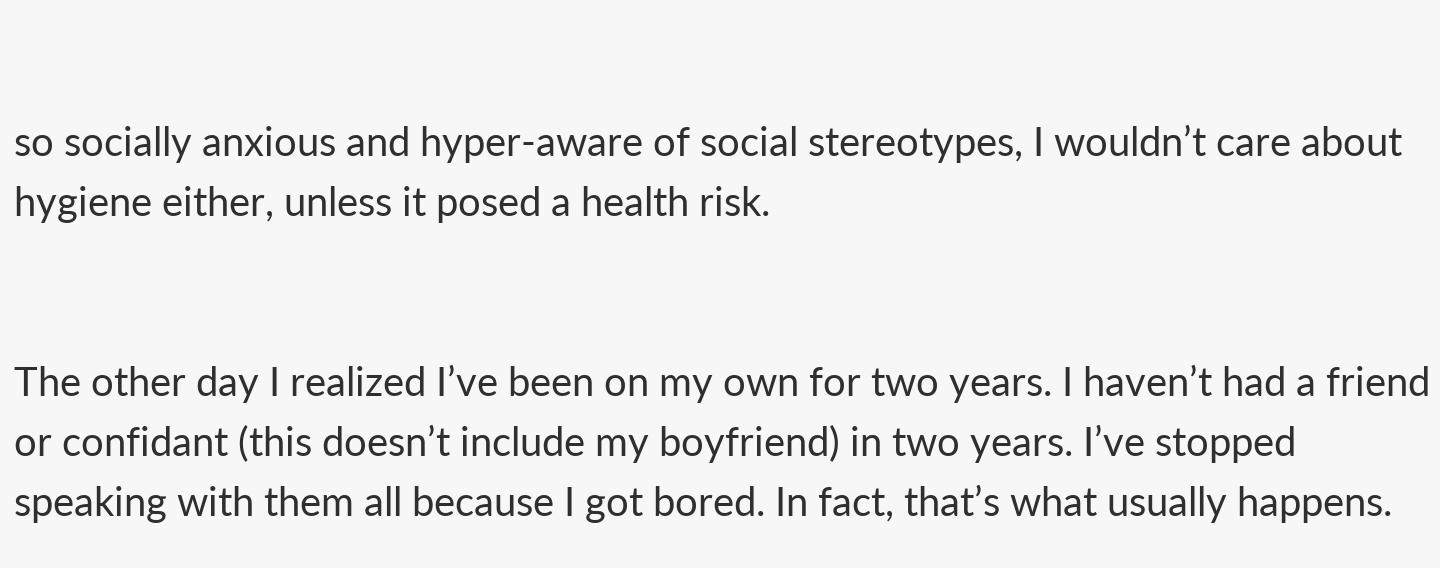so socially anxious and hyper-aware of social stereotypes, I wouldn’t care about hygiene either, unless it posed a health risk.


The other day I realized I’ve been on my own for two years. I haven’t had a friend or confidant (this doesn’t include my boyfriend) in two years. I’ve stopped speaking with them all because I got bored. In fact, that’s what usually happens.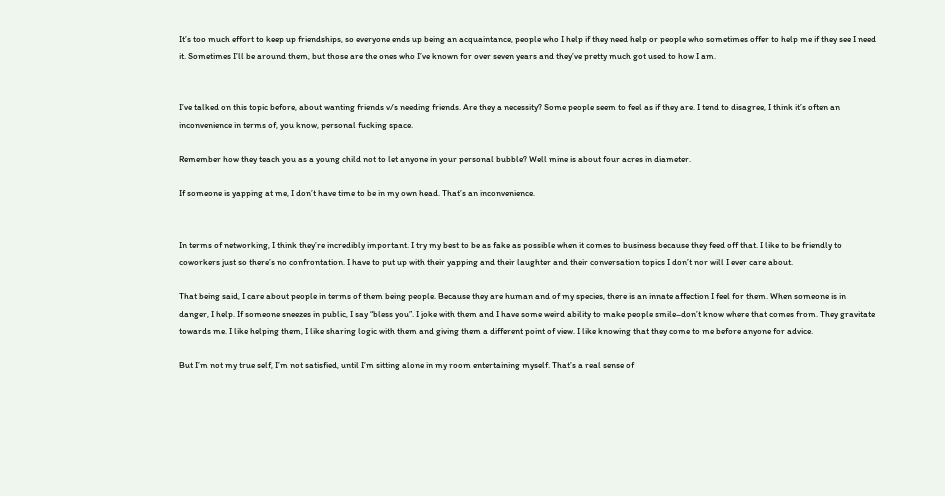It’s too much effort to keep up friendships, so everyone ends up being an acquaintance, people who I help if they need help or people who sometimes offer to help me if they see I need it. Sometimes I’ll be around them, but those are the ones who I’ve known for over seven years and they’ve pretty much got used to how I am.


I’ve talked on this topic before, about wanting friends v/s needing friends. Are they a necessity? Some people seem to feel as if they are. I tend to disagree, I think it’s often an inconvenience in terms of, you know, personal fucking space.

Remember how they teach you as a young child not to let anyone in your personal bubble? Well mine is about four acres in diameter.

If someone is yapping at me, I don’t have time to be in my own head. That’s an inconvenience.


In terms of networking, I think they’re incredibly important. I try my best to be as fake as possible when it comes to business because they feed off that. I like to be friendly to coworkers just so there’s no confrontation. I have to put up with their yapping and their laughter and their conversation topics I don’t nor will I ever care about.

That being said, I care about people in terms of them being people. Because they are human and of my species, there is an innate affection I feel for them. When someone is in danger, I help. If someone sneezes in public, I say “bless you”. I joke with them and I have some weird ability to make people smile–don’t know where that comes from. They gravitate towards me. I like helping them, I like sharing logic with them and giving them a different point of view. I like knowing that they come to me before anyone for advice.

But I’m not my true self, I’m not satisfied, until I’m sitting alone in my room entertaining myself. That’s a real sense of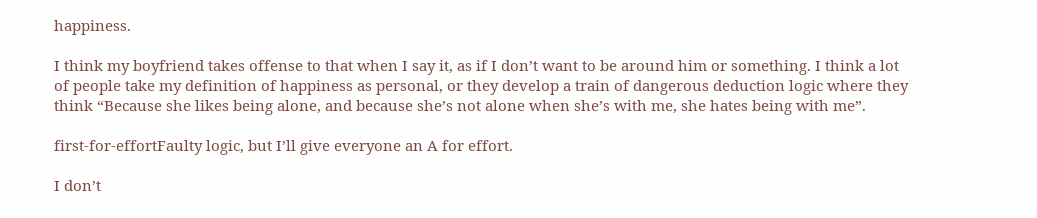happiness.

I think my boyfriend takes offense to that when I say it, as if I don’t want to be around him or something. I think a lot of people take my definition of happiness as personal, or they develop a train of dangerous deduction logic where they think “Because she likes being alone, and because she’s not alone when she’s with me, she hates being with me”.

first-for-effortFaulty logic, but I’ll give everyone an A for effort.

I don’t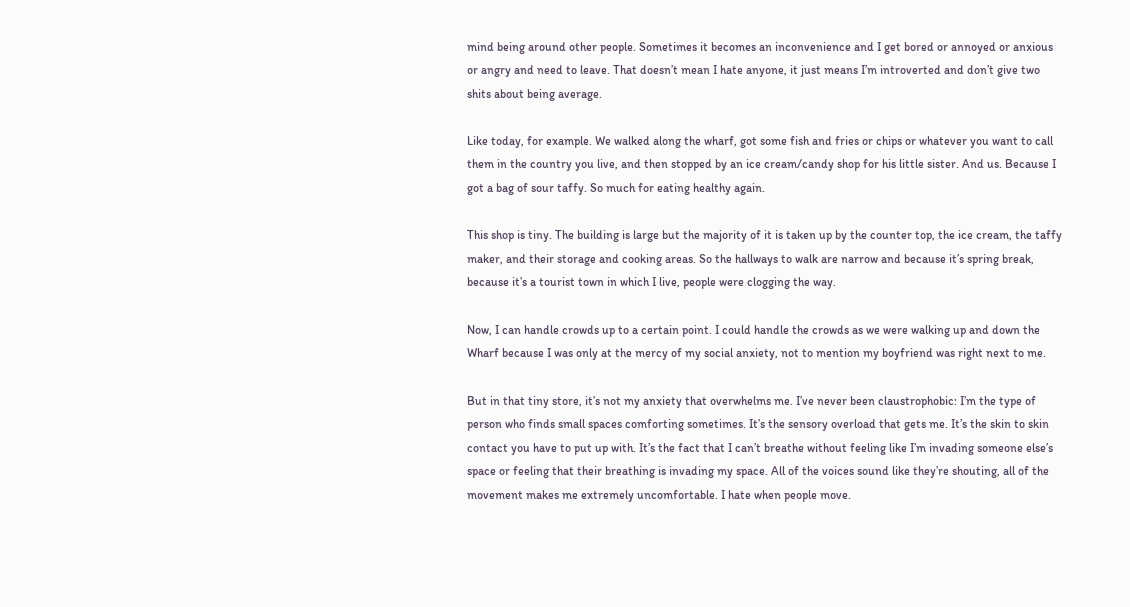mind being around other people. Sometimes it becomes an inconvenience and I get bored or annoyed or anxious or angry and need to leave. That doesn’t mean I hate anyone, it just means I’m introverted and don’t give two shits about being average.

Like today, for example. We walked along the wharf, got some fish and fries or chips or whatever you want to call them in the country you live, and then stopped by an ice cream/candy shop for his little sister. And us. Because I got a bag of sour taffy. So much for eating healthy again.

This shop is tiny. The building is large but the majority of it is taken up by the counter top, the ice cream, the taffy maker, and their storage and cooking areas. So the hallways to walk are narrow and because it’s spring break, because it’s a tourist town in which I live, people were clogging the way.

Now, I can handle crowds up to a certain point. I could handle the crowds as we were walking up and down the Wharf because I was only at the mercy of my social anxiety, not to mention my boyfriend was right next to me.

But in that tiny store, it’s not my anxiety that overwhelms me. I’ve never been claustrophobic: I’m the type of person who finds small spaces comforting sometimes. It’s the sensory overload that gets me. It’s the skin to skin contact you have to put up with. It’s the fact that I can’t breathe without feeling like I’m invading someone else’s space or feeling that their breathing is invading my space. All of the voices sound like they’re shouting, all of the movement makes me extremely uncomfortable. I hate when people move.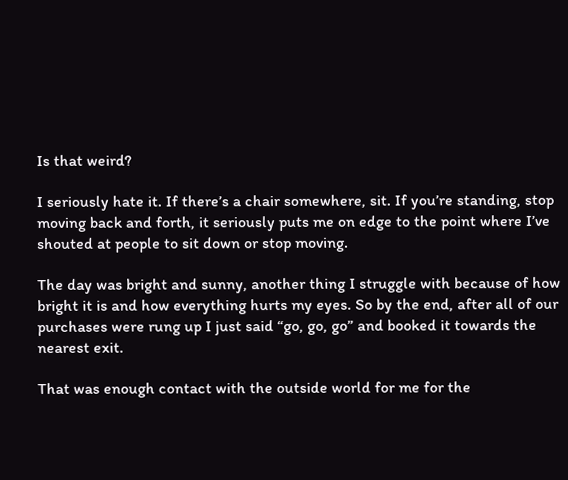Is that weird?

I seriously hate it. If there’s a chair somewhere, sit. If you’re standing, stop moving back and forth, it seriously puts me on edge to the point where I’ve shouted at people to sit down or stop moving.

The day was bright and sunny, another thing I struggle with because of how bright it is and how everything hurts my eyes. So by the end, after all of our purchases were rung up I just said “go, go, go” and booked it towards the nearest exit.

That was enough contact with the outside world for me for the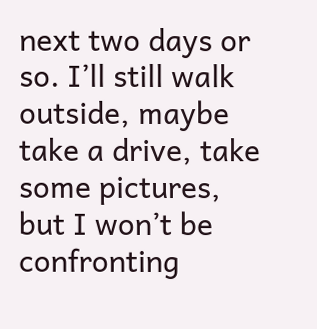next two days or so. I’ll still walk outside, maybe take a drive, take some pictures, but I won’t be confronting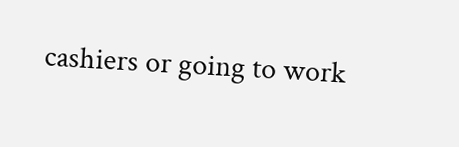cashiers or going to work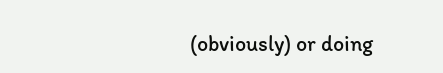(obviously) or doing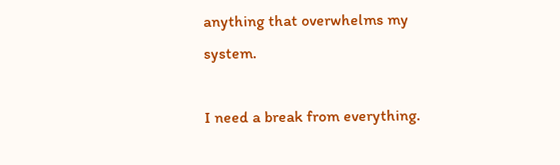anything that overwhelms my system.

I need a break from everything.